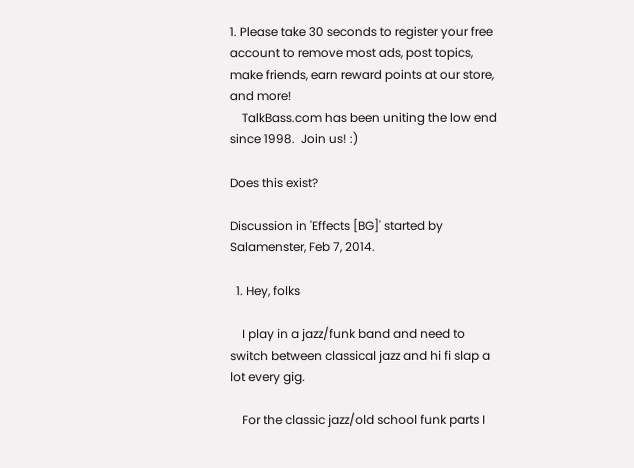1. Please take 30 seconds to register your free account to remove most ads, post topics, make friends, earn reward points at our store, and more!
    TalkBass.com has been uniting the low end since 1998.  Join us! :)

Does this exist?

Discussion in 'Effects [BG]' started by Salamenster, Feb 7, 2014.

  1. Hey, folks

    I play in a jazz/funk band and need to switch between classical jazz and hi fi slap a lot every gig.

    For the classic jazz/old school funk parts I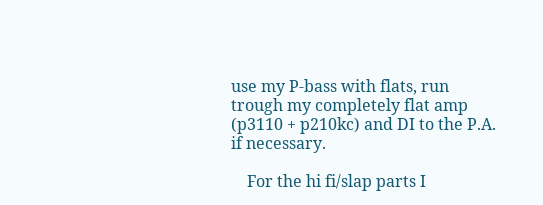use my P-bass with flats, run trough my completely flat amp (p3110 + p210kc) and DI to the P.A. if necessary.

    For the hi fi/slap parts I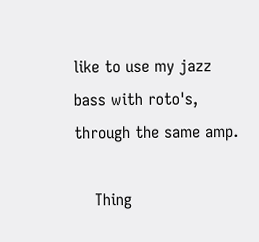like to use my jazz bass with roto's, through the same amp.

    Thing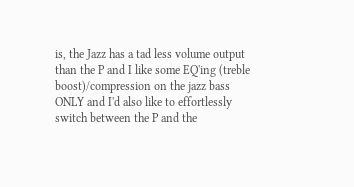is, the Jazz has a tad less volume output than the P and I like some EQ'ing (treble boost)/compression on the jazz bass ONLY and I'd also like to effortlessly switch between the P and the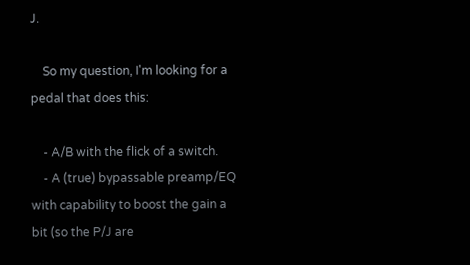J.

    So my question, I'm looking for a pedal that does this:

    - A/B with the flick of a switch.
    - A (true) bypassable preamp/EQ with capability to boost the gain a bit (so the P/J are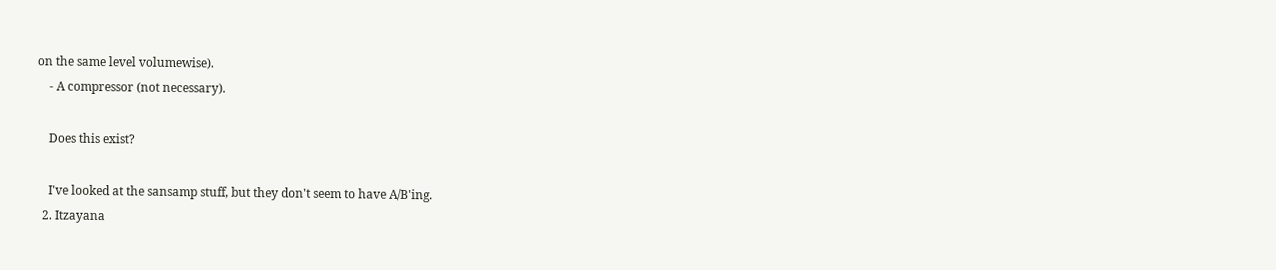on the same level volumewise).
    - A compressor (not necessary).

    Does this exist?

    I've looked at the sansamp stuff, but they don't seem to have A/B'ing.
  2. Itzayana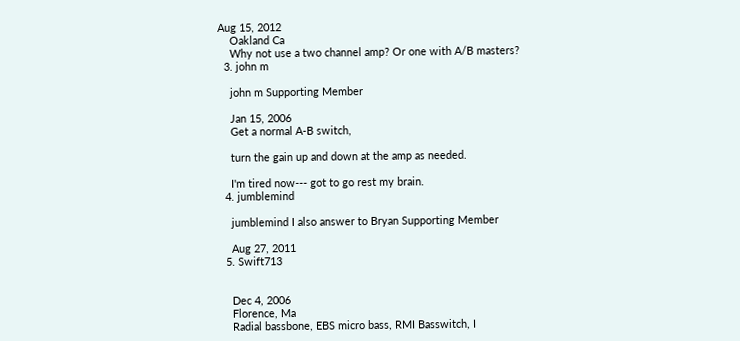Aug 15, 2012
    Oakland Ca
    Why not use a two channel amp? Or one with A/B masters?
  3. john m

    john m Supporting Member

    Jan 15, 2006
    Get a normal A-B switch,

    turn the gain up and down at the amp as needed.

    I'm tired now--- got to go rest my brain.
  4. jumblemind

    jumblemind I also answer to Bryan Supporting Member

    Aug 27, 2011
  5. Swift713


    Dec 4, 2006
    Florence, Ma
    Radial bassbone, EBS micro bass, RMI Basswitch, I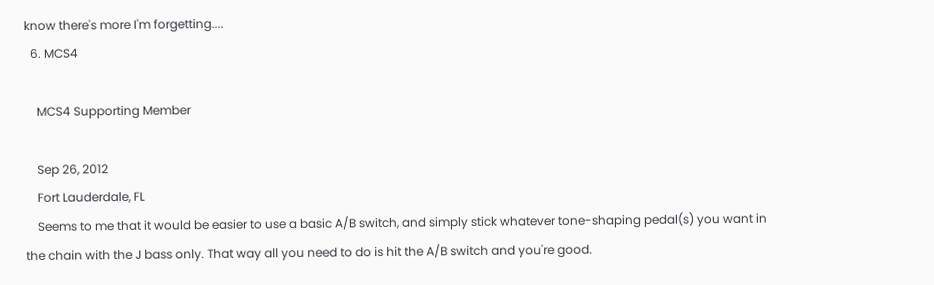know there's more I'm forgetting....
  6. MCS4

    MCS4 Supporting Member

    Sep 26, 2012
    Fort Lauderdale, FL
    Seems to me that it would be easier to use a basic A/B switch, and simply stick whatever tone-shaping pedal(s) you want in the chain with the J bass only. That way all you need to do is hit the A/B switch and you're good.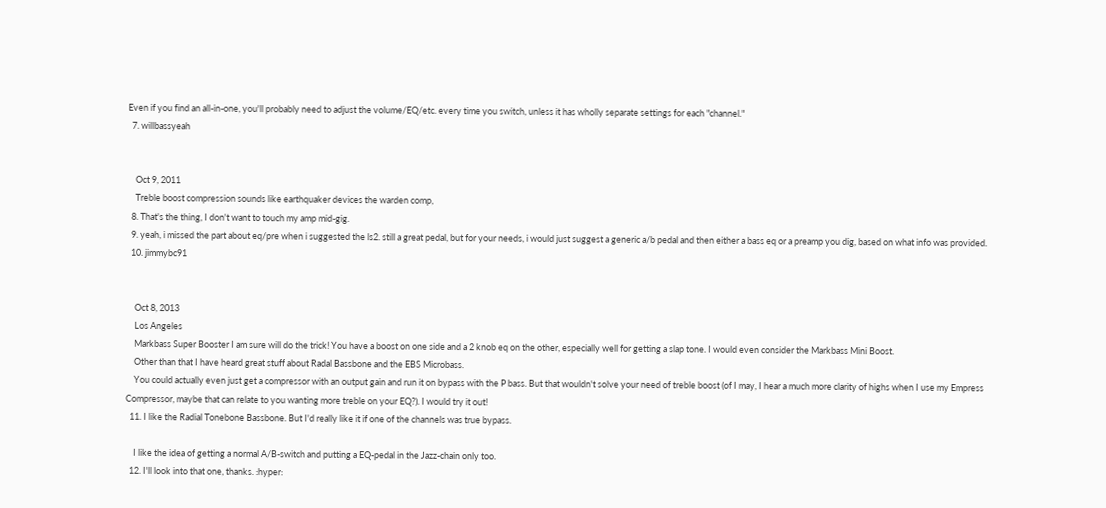Even if you find an all-in-one, you'll probably need to adjust the volume/EQ/etc. every time you switch, unless it has wholly separate settings for each "channel."
  7. willbassyeah


    Oct 9, 2011
    Treble boost compression sounds like earthquaker devices the warden comp,
  8. That's the thing, I don't want to touch my amp mid-gig.
  9. yeah, i missed the part about eq/pre when i suggested the ls2. still a great pedal, but for your needs, i would just suggest a generic a/b pedal and then either a bass eq or a preamp you dig, based on what info was provided.
  10. jimmybc91


    Oct 8, 2013
    Los Angeles
    Markbass Super Booster I am sure will do the trick! You have a boost on one side and a 2 knob eq on the other, especially well for getting a slap tone. I would even consider the Markbass Mini Boost.
    Other than that I have heard great stuff about Radal Bassbone and the EBS Microbass.
    You could actually even just get a compressor with an output gain and run it on bypass with the P bass. But that wouldn't solve your need of treble boost (of I may, I hear a much more clarity of highs when I use my Empress Compressor, maybe that can relate to you wanting more treble on your EQ?). I would try it out!
  11. I like the Radial Tonebone Bassbone. But I'd really like it if one of the channels was true bypass.

    I like the idea of getting a normal A/B-switch and putting a EQ-pedal in the Jazz-chain only too.
  12. I'll look into that one, thanks. :hyper: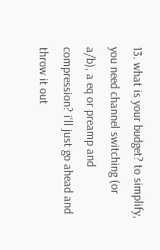13. what is your budget? to simplify, you need channel switching (or a/b), a eq or preamp and compression? i'll just go ahead and throw it out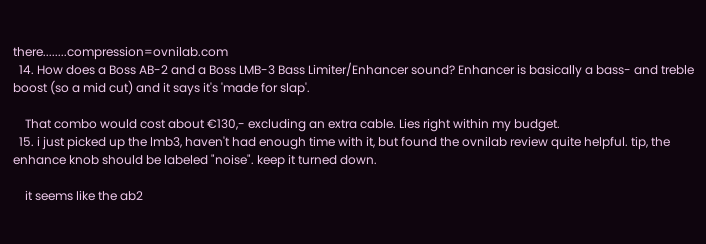there........compression=ovnilab.com
  14. How does a Boss AB-2 and a Boss LMB-3 Bass Limiter/Enhancer sound? Enhancer is basically a bass- and treble boost (so a mid cut) and it says it's 'made for slap'.

    That combo would cost about €130,- excluding an extra cable. Lies right within my budget.
  15. i just picked up the lmb3, haven't had enough time with it, but found the ovnilab review quite helpful. tip, the enhance knob should be labeled "noise". keep it turned down.

    it seems like the ab2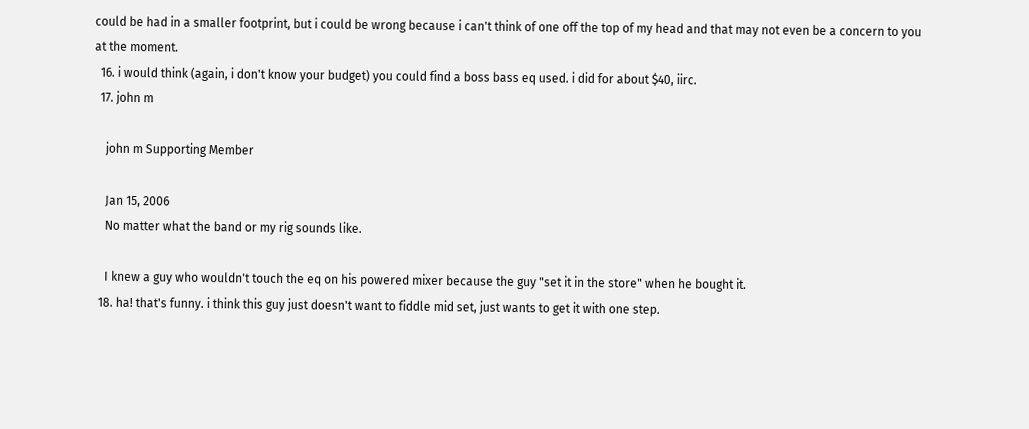could be had in a smaller footprint, but i could be wrong because i can't think of one off the top of my head and that may not even be a concern to you at the moment.
  16. i would think (again, i don't know your budget) you could find a boss bass eq used. i did for about $40, iirc.
  17. john m

    john m Supporting Member

    Jan 15, 2006
    No matter what the band or my rig sounds like.

    I knew a guy who wouldn't touch the eq on his powered mixer because the guy "set it in the store" when he bought it.
  18. ha! that's funny. i think this guy just doesn't want to fiddle mid set, just wants to get it with one step.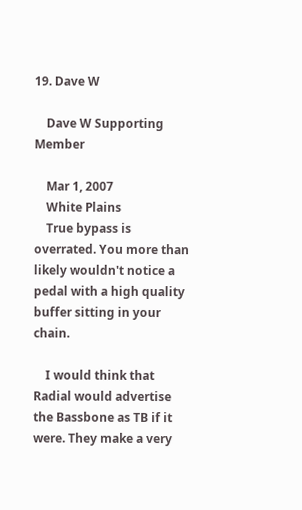19. Dave W

    Dave W Supporting Member

    Mar 1, 2007
    White Plains
    True bypass is overrated. You more than likely wouldn't notice a pedal with a high quality buffer sitting in your chain.

    I would think that Radial would advertise the Bassbone as TB if it were. They make a very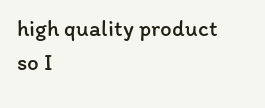high quality product so I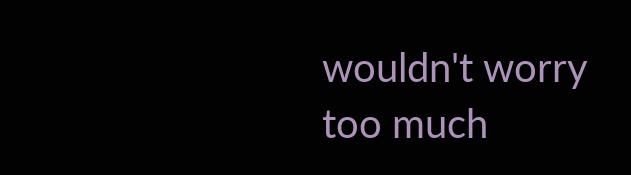wouldn't worry too much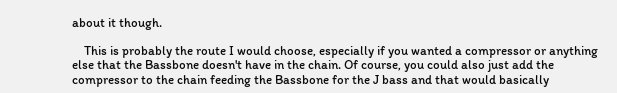about it though.

    This is probably the route I would choose, especially if you wanted a compressor or anything else that the Bassbone doesn't have in the chain. Of course, you could also just add the compressor to the chain feeding the Bassbone for the J bass and that would basically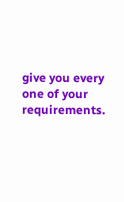give you every one of your requirements.